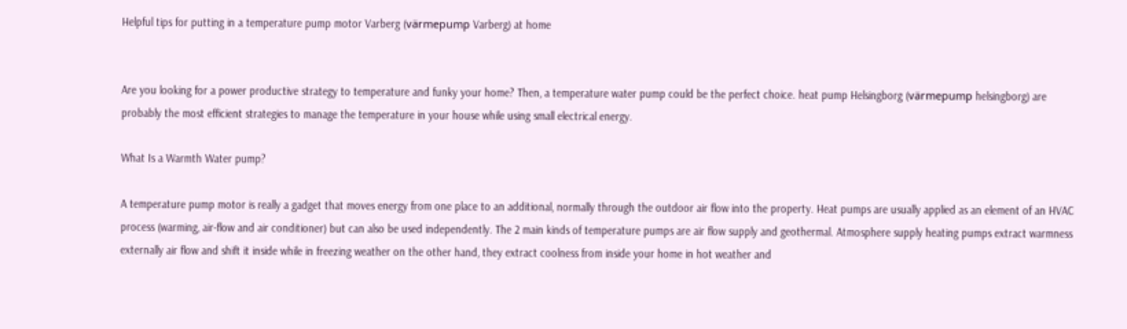Helpful tips for putting in a temperature pump motor Varberg (värmepump Varberg) at home


Are you looking for a power productive strategy to temperature and funky your home? Then, a temperature water pump could be the perfect choice. heat pump Helsingborg (värmepump helsingborg) are probably the most efficient strategies to manage the temperature in your house while using small electrical energy.

What Is a Warmth Water pump?

A temperature pump motor is really a gadget that moves energy from one place to an additional, normally through the outdoor air flow into the property. Heat pumps are usually applied as an element of an HVAC process (warming, air-flow and air conditioner) but can also be used independently. The 2 main kinds of temperature pumps are air flow supply and geothermal. Atmosphere supply heating pumps extract warmness externally air flow and shift it inside while in freezing weather on the other hand, they extract coolness from inside your home in hot weather and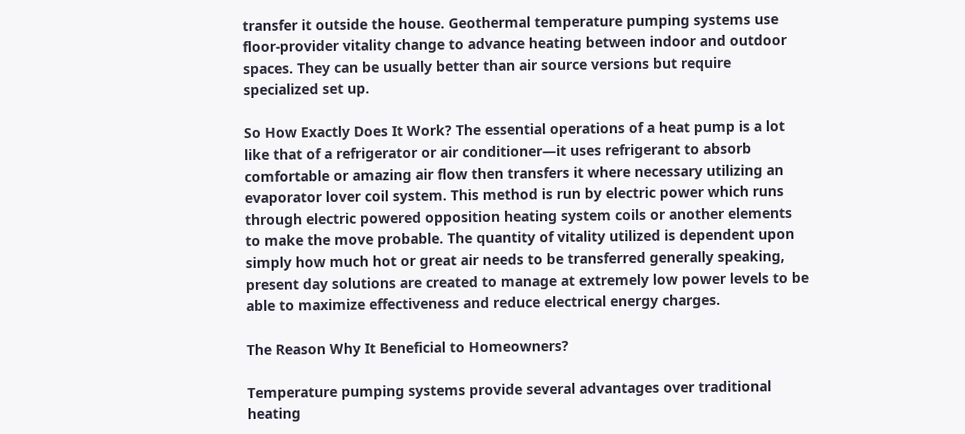transfer it outside the house. Geothermal temperature pumping systems use floor-provider vitality change to advance heating between indoor and outdoor spaces. They can be usually better than air source versions but require specialized set up.

So How Exactly Does It Work? The essential operations of a heat pump is a lot like that of a refrigerator or air conditioner—it uses refrigerant to absorb comfortable or amazing air flow then transfers it where necessary utilizing an evaporator lover coil system. This method is run by electric power which runs through electric powered opposition heating system coils or another elements to make the move probable. The quantity of vitality utilized is dependent upon simply how much hot or great air needs to be transferred generally speaking, present day solutions are created to manage at extremely low power levels to be able to maximize effectiveness and reduce electrical energy charges.

The Reason Why It Beneficial to Homeowners?

Temperature pumping systems provide several advantages over traditional heating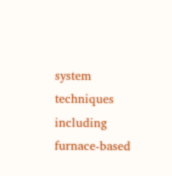system techniques including furnace-based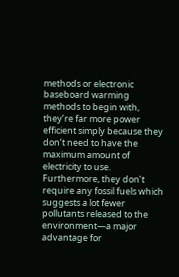methods or electronic baseboard warming methods to begin with, they’re far more power efficient simply because they don’t need to have the maximum amount of electricity to use. Furthermore, they don’t require any fossil fuels which suggests a lot fewer pollutants released to the environment—a major advantage for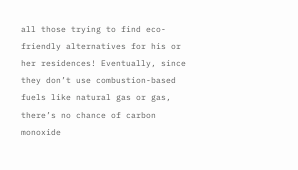all those trying to find eco-friendly alternatives for his or her residences! Eventually, since they don’t use combustion-based fuels like natural gas or gas, there’s no chance of carbon monoxide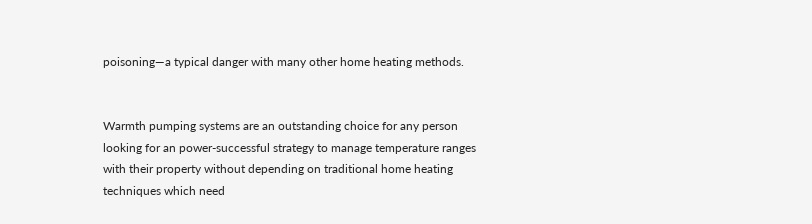poisoning—a typical danger with many other home heating methods.


Warmth pumping systems are an outstanding choice for any person looking for an power-successful strategy to manage temperature ranges with their property without depending on traditional home heating techniques which need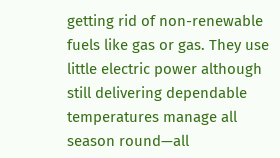getting rid of non-renewable fuels like gas or gas. They use little electric power although still delivering dependable temperatures manage all season round—all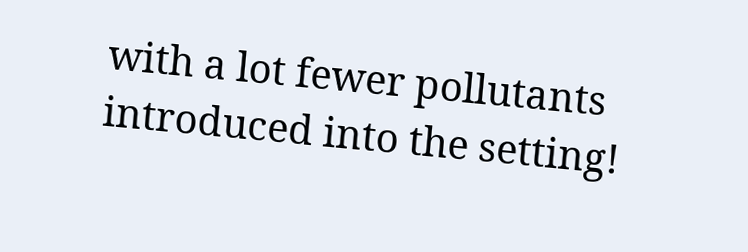with a lot fewer pollutants introduced into the setting!